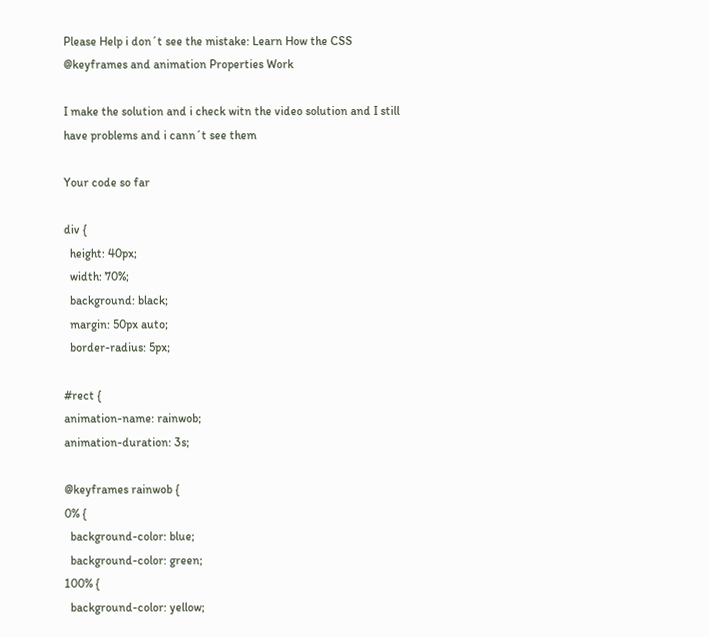Please Help i don´t see the mistake: Learn How the CSS @keyframes and animation Properties Work

I make the solution and i check witn the video solution and I still have problems and i cann´t see them

Your code so far

div {
  height: 40px;
  width: 70%;
  background: black;
  margin: 50px auto;
  border-radius: 5px;

#rect {
animation-name: rainwob;
animation-duration: 3s;

@keyframes rainwob {
0% {
  background-color: blue;
  background-color: green;
100% {
  background-color: yellow;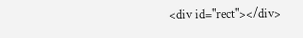<div id="rect"></div>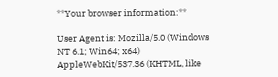**Your browser information:**

User Agent is: Mozilla/5.0 (Windows NT 6.1; Win64; x64) AppleWebKit/537.36 (KHTML, like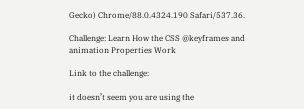Gecko) Chrome/88.0.4324.190 Safari/537.36.

Challenge: Learn How the CSS @keyframes and animation Properties Work

Link to the challenge:

it doesn’t seem you are using the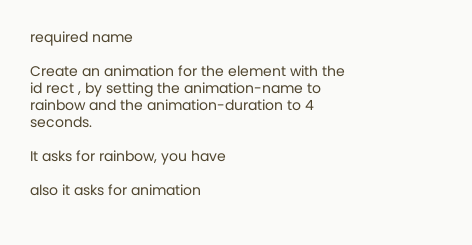required name

Create an animation for the element with the id rect , by setting the animation-name to rainbow and the animation-duration to 4 seconds.

It asks for rainbow, you have

also it asks for animation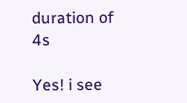duration of 4s

Yes! i see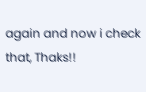again and now i check that, Thaks!!